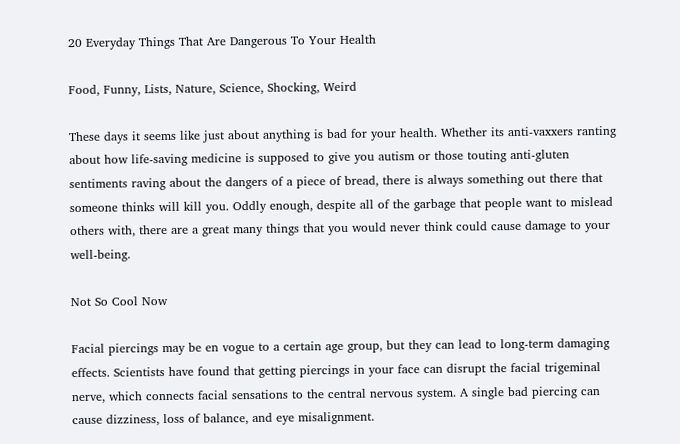20 Everyday Things That Are Dangerous To Your Health

Food, Funny, Lists, Nature, Science, Shocking, Weird

These days it seems like just about anything is bad for your health. Whether its anti-vaxxers ranting about how life-saving medicine is supposed to give you autism or those touting anti-gluten sentiments raving about the dangers of a piece of bread, there is always something out there that someone thinks will kill you. Oddly enough, despite all of the garbage that people want to mislead others with, there are a great many things that you would never think could cause damage to your well-being.

Not So Cool Now

Facial piercings may be en vogue to a certain age group, but they can lead to long-term damaging effects. Scientists have found that getting piercings in your face can disrupt the facial trigeminal nerve, which connects facial sensations to the central nervous system. A single bad piercing can cause dizziness, loss of balance, and eye misalignment.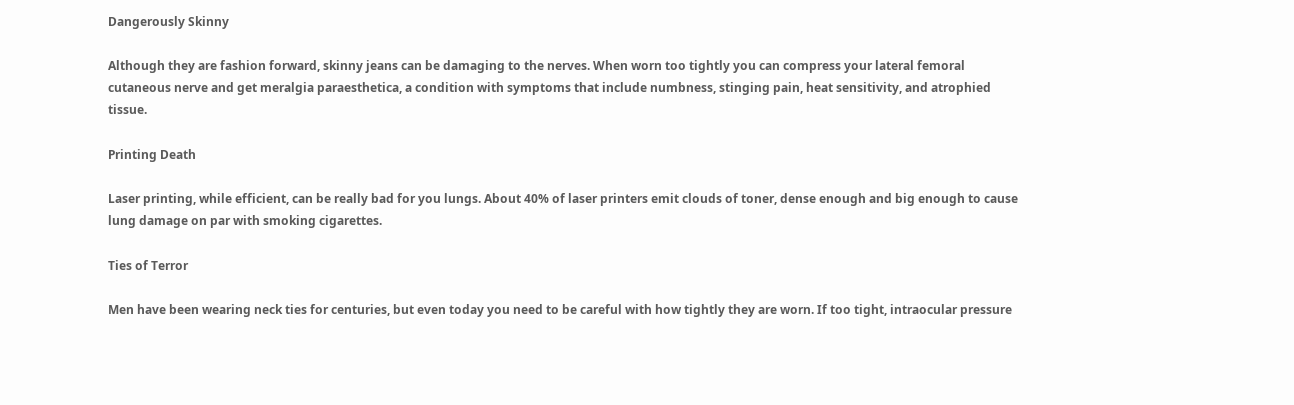Dangerously Skinny

Although they are fashion forward, skinny jeans can be damaging to the nerves. When worn too tightly you can compress your lateral femoral cutaneous nerve and get meralgia paraesthetica, a condition with symptoms that include numbness, stinging pain, heat sensitivity, and atrophied tissue.

Printing Death

Laser printing, while efficient, can be really bad for you lungs. About 40% of laser printers emit clouds of toner, dense enough and big enough to cause lung damage on par with smoking cigarettes.

Ties of Terror

Men have been wearing neck ties for centuries, but even today you need to be careful with how tightly they are worn. If too tight, intraocular pressure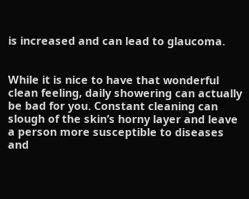is increased and can lead to glaucoma.


While it is nice to have that wonderful clean feeling, daily showering can actually be bad for you. Constant cleaning can slough of the skin’s horny layer and leave a person more susceptible to diseases and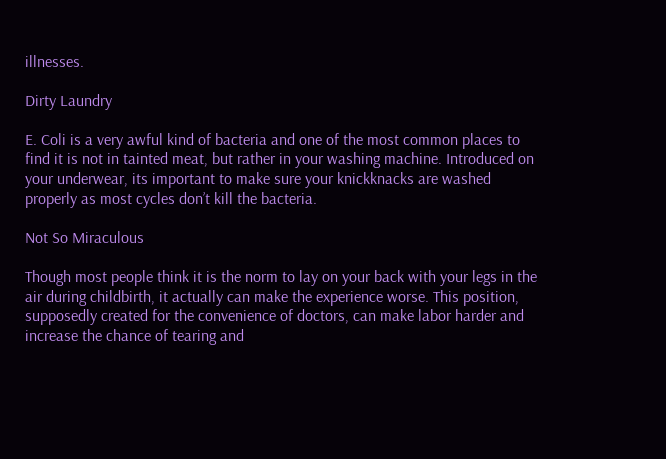illnesses.

Dirty Laundry

E. Coli is a very awful kind of bacteria and one of the most common places to find it is not in tainted meat, but rather in your washing machine. Introduced on your underwear, its important to make sure your knickknacks are washed properly as most cycles don’t kill the bacteria.

Not So Miraculous

Though most people think it is the norm to lay on your back with your legs in the air during childbirth, it actually can make the experience worse. This position, supposedly created for the convenience of doctors, can make labor harder and increase the chance of tearing and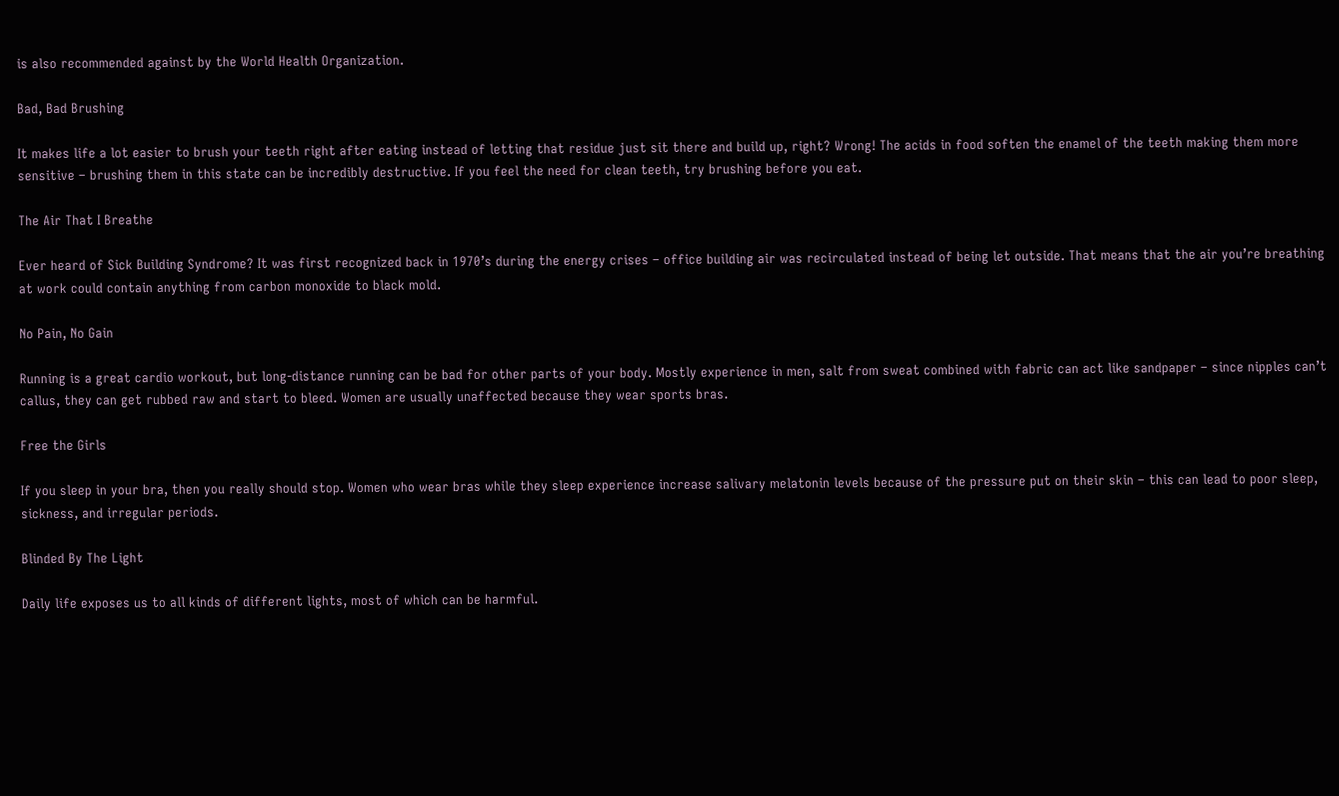is also recommended against by the World Health Organization.

Bad, Bad Brushing

It makes life a lot easier to brush your teeth right after eating instead of letting that residue just sit there and build up, right? Wrong! The acids in food soften the enamel of the teeth making them more sensitive – brushing them in this state can be incredibly destructive. If you feel the need for clean teeth, try brushing before you eat.

The Air That I Breathe

Ever heard of Sick Building Syndrome? It was first recognized back in 1970’s during the energy crises – office building air was recirculated instead of being let outside. That means that the air you’re breathing at work could contain anything from carbon monoxide to black mold.

No Pain, No Gain

Running is a great cardio workout, but long-distance running can be bad for other parts of your body. Mostly experience in men, salt from sweat combined with fabric can act like sandpaper – since nipples can’t callus, they can get rubbed raw and start to bleed. Women are usually unaffected because they wear sports bras.

Free the Girls

If you sleep in your bra, then you really should stop. Women who wear bras while they sleep experience increase salivary melatonin levels because of the pressure put on their skin – this can lead to poor sleep, sickness, and irregular periods.

Blinded By The Light

Daily life exposes us to all kinds of different lights, most of which can be harmful.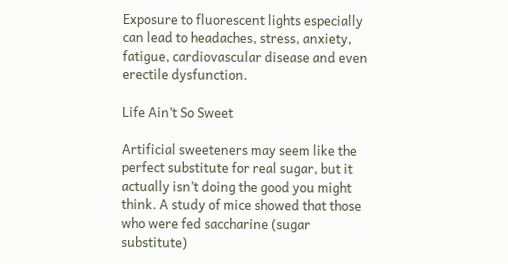Exposure to fluorescent lights especially can lead to headaches, stress, anxiety, fatigue, cardiovascular disease and even erectile dysfunction.

Life Ain’t So Sweet

Artificial sweeteners may seem like the perfect substitute for real sugar, but it actually isn’t doing the good you might think. A study of mice showed that those who were fed saccharine (sugar substitute)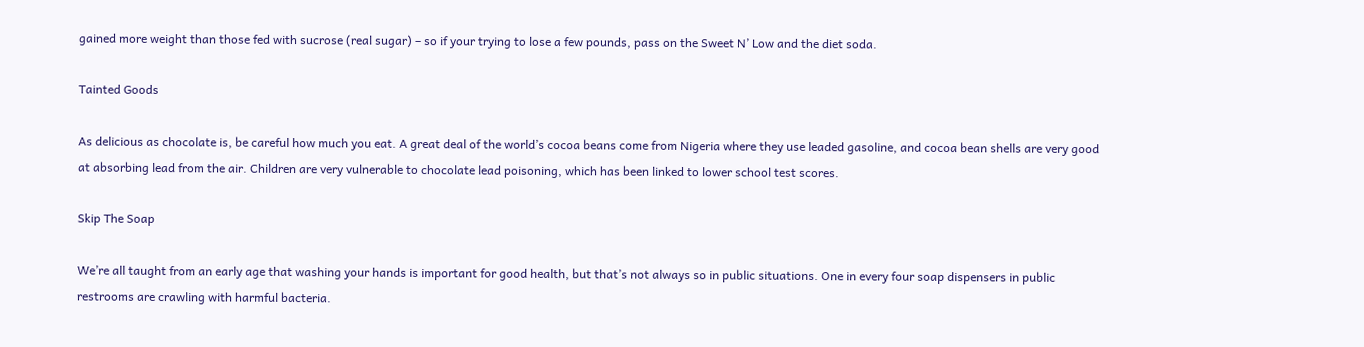gained more weight than those fed with sucrose (real sugar) – so if your trying to lose a few pounds, pass on the Sweet N’ Low and the diet soda.

Tainted Goods

As delicious as chocolate is, be careful how much you eat. A great deal of the world’s cocoa beans come from Nigeria where they use leaded gasoline, and cocoa bean shells are very good at absorbing lead from the air. Children are very vulnerable to chocolate lead poisoning, which has been linked to lower school test scores.

Skip The Soap

We’re all taught from an early age that washing your hands is important for good health, but that’s not always so in public situations. One in every four soap dispensers in public restrooms are crawling with harmful bacteria.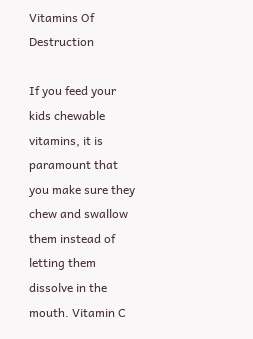Vitamins Of Destruction

If you feed your kids chewable vitamins, it is paramount that you make sure they chew and swallow them instead of letting them dissolve in the mouth. Vitamin C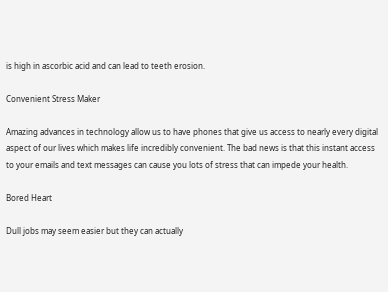is high in ascorbic acid and can lead to teeth erosion.

Convenient Stress Maker

Amazing advances in technology allow us to have phones that give us access to nearly every digital aspect of our lives which makes life incredibly convenient. The bad news is that this instant access to your emails and text messages can cause you lots of stress that can impede your health.

Bored Heart

Dull jobs may seem easier but they can actually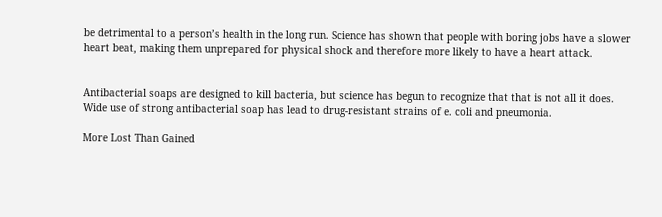be detrimental to a person’s health in the long run. Science has shown that people with boring jobs have a slower heart beat, making them unprepared for physical shock and therefore more likely to have a heart attack.


Antibacterial soaps are designed to kill bacteria, but science has begun to recognize that that is not all it does. Wide use of strong antibacterial soap has lead to drug-resistant strains of e. coli and pneumonia.

More Lost Than Gained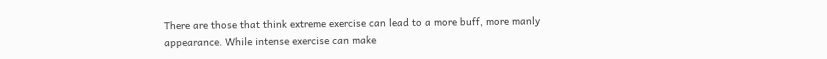There are those that think extreme exercise can lead to a more buff, more manly appearance. While intense exercise can make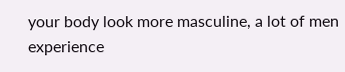your body look more masculine, a lot of men experience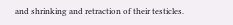and shrinking and retraction of their testicles.